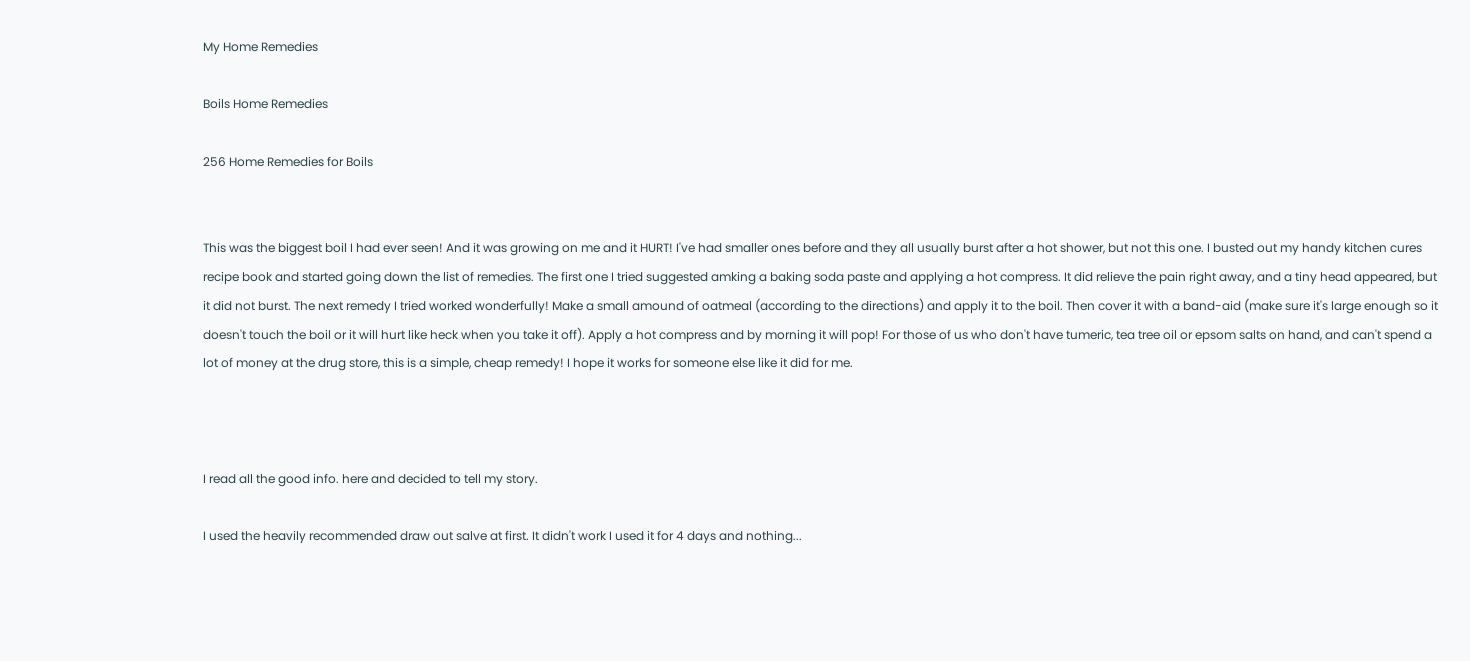My Home Remedies

Boils Home Remedies

256 Home Remedies for Boils


This was the biggest boil I had ever seen! And it was growing on me and it HURT! I've had smaller ones before and they all usually burst after a hot shower, but not this one. I busted out my handy kitchen cures recipe book and started going down the list of remedies. The first one I tried suggested amking a baking soda paste and applying a hot compress. It did relieve the pain right away, and a tiny head appeared, but it did not burst. The next remedy I tried worked wonderfully! Make a small amound of oatmeal (according to the directions) and apply it to the boil. Then cover it with a band-aid (make sure it's large enough so it doesn't touch the boil or it will hurt like heck when you take it off). Apply a hot compress and by morning it will pop! For those of us who don't have tumeric, tea tree oil or epsom salts on hand, and can't spend a lot of money at the drug store, this is a simple, cheap remedy! I hope it works for someone else like it did for me.



I read all the good info. here and decided to tell my story.

I used the heavily recommended draw out salve at first. It didn't work I used it for 4 days and nothing...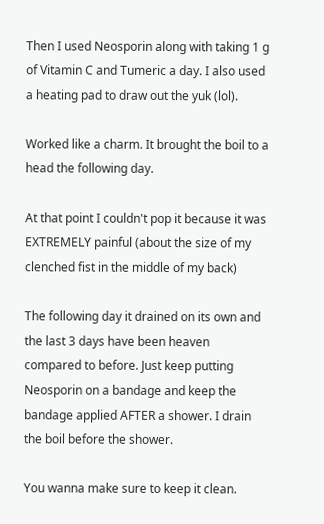Then I used Neosporin along with taking 1 g of Vitamin C and Tumeric a day. I also used a heating pad to draw out the yuk (lol).

Worked like a charm. It brought the boil to a head the following day.

At that point I couldn't pop it because it was EXTREMELY painful (about the size of my clenched fist in the middle of my back)

The following day it drained on its own and the last 3 days have been heaven compared to before. Just keep putting Neosporin on a bandage and keep the bandage applied AFTER a shower. I drain the boil before the shower.

You wanna make sure to keep it clean.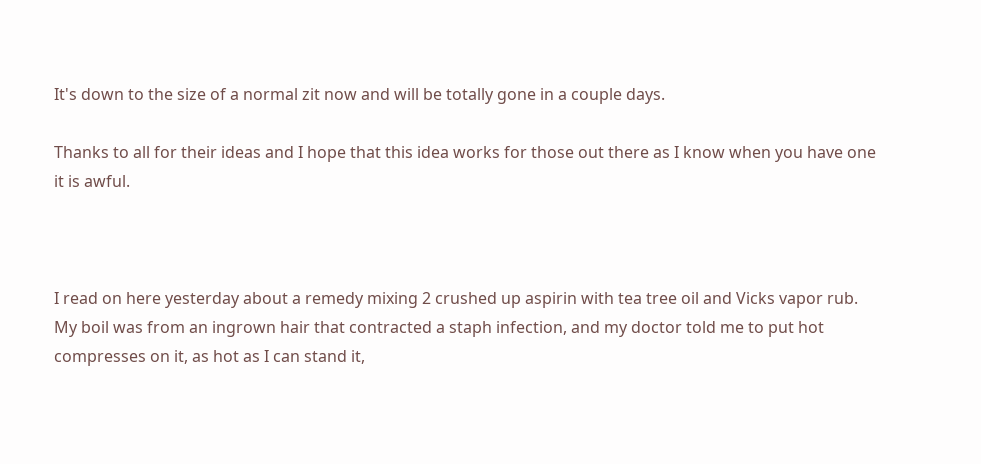It's down to the size of a normal zit now and will be totally gone in a couple days.

Thanks to all for their ideas and I hope that this idea works for those out there as I know when you have one it is awful.



I read on here yesterday about a remedy mixing 2 crushed up aspirin with tea tree oil and Vicks vapor rub. My boil was from an ingrown hair that contracted a staph infection, and my doctor told me to put hot compresses on it, as hot as I can stand it,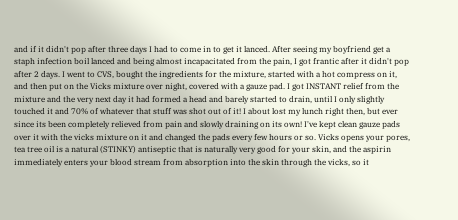and if it didn't pop after three days I had to come in to get it lanced. After seeing my boyfriend get a staph infection boil lanced and being almost incapacitated from the pain, I got frantic after it didn't pop after 2 days. I went to CVS, bought the ingredients for the mixture, started with a hot compress on it, and then put on the Vicks mixture over night, covered with a gauze pad. I got INSTANT relief from the mixture and the very next day it had formed a head and barely started to drain, until I only slightly touched it and 70% of whatever that stuff was shot out of it! I about lost my lunch right then, but ever since its been completely relieved from pain and slowly draining on its own! I've kept clean gauze pads over it with the vicks mixture on it and changed the pads every few hours or so. Vicks opens your pores, tea tree oil is a natural (STINKY) antiseptic that is naturally very good for your skin, and the aspirin immediately enters your blood stream from absorption into the skin through the vicks, so it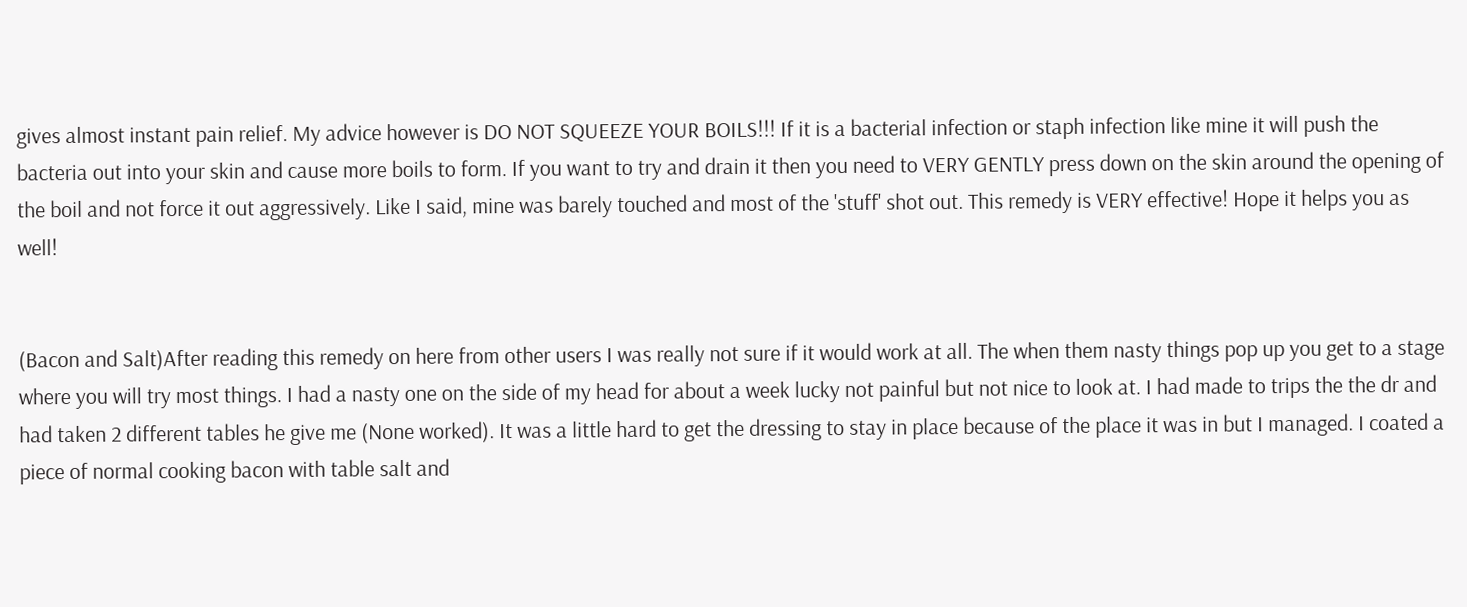gives almost instant pain relief. My advice however is DO NOT SQUEEZE YOUR BOILS!!! If it is a bacterial infection or staph infection like mine it will push the bacteria out into your skin and cause more boils to form. If you want to try and drain it then you need to VERY GENTLY press down on the skin around the opening of the boil and not force it out aggressively. Like I said, mine was barely touched and most of the 'stuff' shot out. This remedy is VERY effective! Hope it helps you as well!


(Bacon and Salt)After reading this remedy on here from other users I was really not sure if it would work at all. The when them nasty things pop up you get to a stage where you will try most things. I had a nasty one on the side of my head for about a week lucky not painful but not nice to look at. I had made to trips the the dr and had taken 2 different tables he give me (None worked). It was a little hard to get the dressing to stay in place because of the place it was in but I managed. I coated a piece of normal cooking bacon with table salt and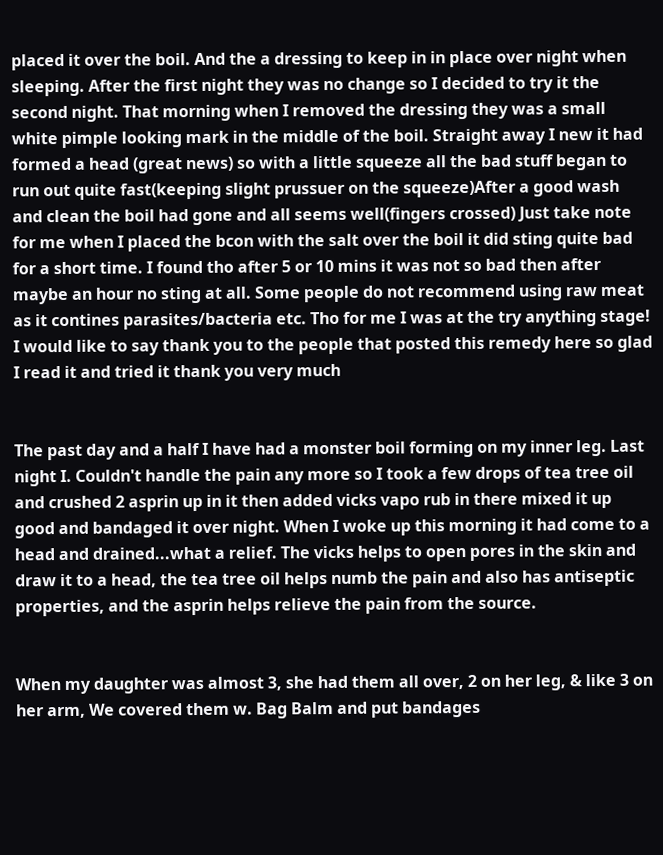placed it over the boil. And the a dressing to keep in in place over night when sleeping. After the first night they was no change so I decided to try it the second night. That morning when I removed the dressing they was a small white pimple looking mark in the middle of the boil. Straight away I new it had formed a head (great news) so with a little squeeze all the bad stuff began to run out quite fast(keeping slight prussuer on the squeeze)After a good wash and clean the boil had gone and all seems well(fingers crossed) Just take note for me when I placed the bcon with the salt over the boil it did sting quite bad for a short time. I found tho after 5 or 10 mins it was not so bad then after maybe an hour no sting at all. Some people do not recommend using raw meat as it contines parasites/bacteria etc. Tho for me I was at the try anything stage! I would like to say thank you to the people that posted this remedy here so glad I read it and tried it thank you very much


The past day and a half I have had a monster boil forming on my inner leg. Last night I. Couldn't handle the pain any more so I took a few drops of tea tree oil and crushed 2 asprin up in it then added vicks vapo rub in there mixed it up good and bandaged it over night. When I woke up this morning it had come to a head and drained...what a relief. The vicks helps to open pores in the skin and draw it to a head, the tea tree oil helps numb the pain and also has antiseptic properties, and the asprin helps relieve the pain from the source.


When my daughter was almost 3, she had them all over, 2 on her leg, & like 3 on her arm, We covered them w. Bag Balm and put bandages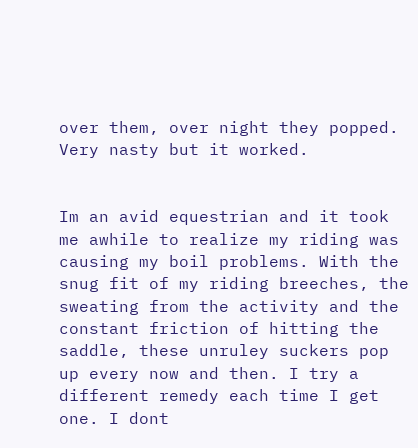over them, over night they popped. Very nasty but it worked.


Im an avid equestrian and it took me awhile to realize my riding was causing my boil problems. With the snug fit of my riding breeches, the sweating from the activity and the constant friction of hitting the saddle, these unruley suckers pop up every now and then. I try a different remedy each time I get one. I dont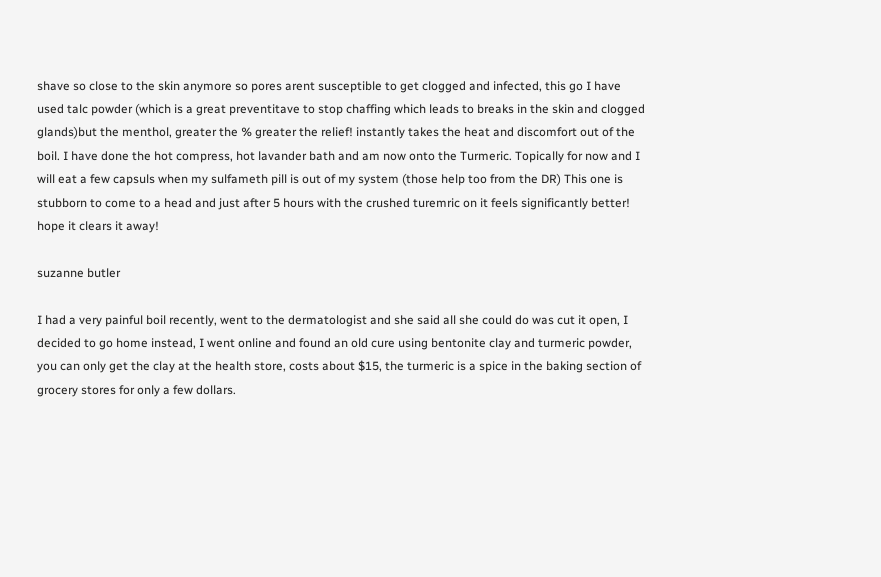shave so close to the skin anymore so pores arent susceptible to get clogged and infected, this go I have used talc powder (which is a great preventitave to stop chaffing which leads to breaks in the skin and clogged glands)but the menthol, greater the % greater the relief! instantly takes the heat and discomfort out of the boil. I have done the hot compress, hot lavander bath and am now onto the Turmeric. Topically for now and I will eat a few capsuls when my sulfameth pill is out of my system (those help too from the DR) This one is stubborn to come to a head and just after 5 hours with the crushed turemric on it feels significantly better! hope it clears it away!

suzanne butler

I had a very painful boil recently, went to the dermatologist and she said all she could do was cut it open, I decided to go home instead, I went online and found an old cure using bentonite clay and turmeric powder, you can only get the clay at the health store, costs about $15, the turmeric is a spice in the baking section of grocery stores for only a few dollars.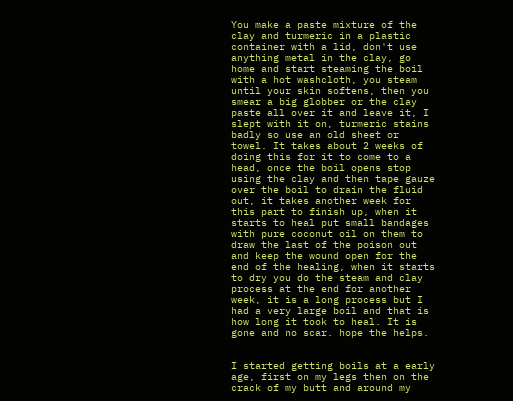You make a paste mixture of the clay and turmeric in a plastic container with a lid, don't use anything metal in the clay, go home and start steaming the boil with a hot washcloth, you steam until your skin softens, then you smear a big globber or the clay paste all over it and leave it, I slept with it on, turmeric stains badly so use an old sheet or towel. It takes about 2 weeks of doing this for it to come to a head, once the boil opens stop using the clay and then tape gauze over the boil to drain the fluid out, it takes another week for this part to finish up, when it starts to heal put small bandages with pure coconut oil on them to draw the last of the poison out and keep the wound open for the end of the healing, when it starts to dry you do the steam and clay process at the end for another week, it is a long process but I had a very large boil and that is how long it took to heal. It is gone and no scar. hope the helps.


I started getting boils at a early age, first on my legs then on the crack of my butt and around my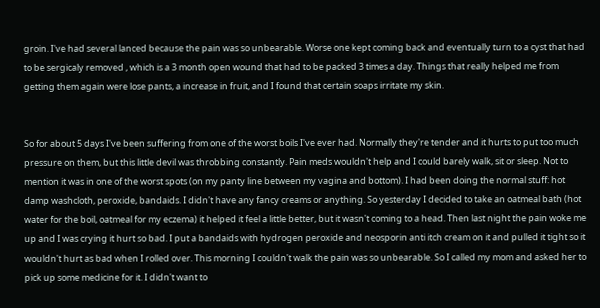groin. I've had several lanced because the pain was so unbearable. Worse one kept coming back and eventually turn to a cyst that had to be sergicaly removed , which is a 3 month open wound that had to be packed 3 times a day. Things that really helped me from getting them again were lose pants, a increase in fruit, and I found that certain soaps irritate my skin.


So for about 5 days I've been suffering from one of the worst boils I've ever had. Normally they're tender and it hurts to put too much pressure on them, but this little devil was throbbing constantly. Pain meds wouldn't help and I could barely walk, sit or sleep. Not to mention it was in one of the worst spots (on my panty line between my vagina and bottom). I had been doing the normal stuff: hot damp washcloth, peroxide, bandaids. I didn't have any fancy creams or anything. So yesterday I decided to take an oatmeal bath (hot water for the boil, oatmeal for my eczema) it helped it feel a little better, but it wasn't coming to a head. Then last night the pain woke me up and I was crying it hurt so bad. I put a bandaids with hydrogen peroxide and neosporin anti itch cream on it and pulled it tight so it wouldn't hurt as bad when I rolled over. This morning I couldn't walk the pain was so unbearable. So I called my mom and asked her to pick up some medicine for it. I didn't want to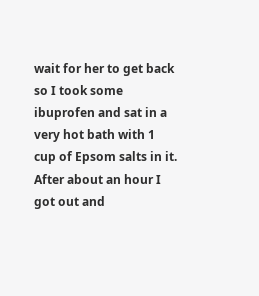wait for her to get back so I took some ibuprofen and sat in a very hot bath with 1 cup of Epsom salts in it. After about an hour I got out and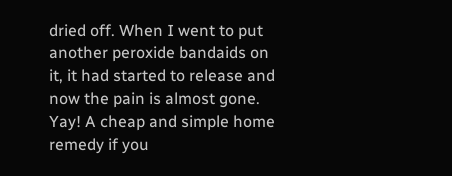dried off. When I went to put another peroxide bandaids on it, it had started to release and now the pain is almost gone. Yay! A cheap and simple home remedy if you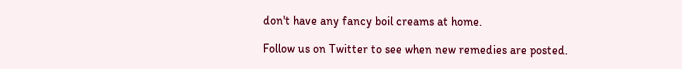don't have any fancy boil creams at home.

Follow us on Twitter to see when new remedies are posted.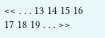<< . . . 13 14 15 16 17 18 19 . . . >>